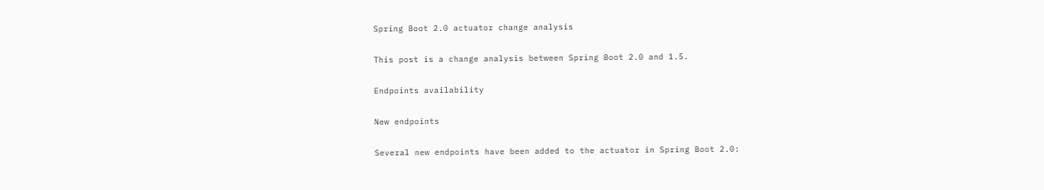Spring Boot 2.0 actuator change analysis

This post is a change analysis between Spring Boot 2.0 and 1.5.

Endpoints availability

New endpoints

Several new endpoints have been added to the actuator in Spring Boot 2.0: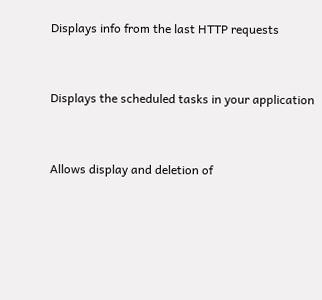Displays info from the last HTTP requests


Displays the scheduled tasks in your application


Allows display and deletion of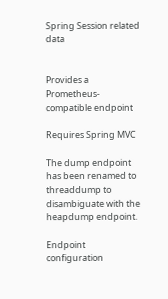Spring Session related data


Provides a Prometheus-compatible endpoint

Requires Spring MVC

The dump endpoint has been renamed to threaddump to disambiguate with the heapdump endpoint.

Endpoint configuration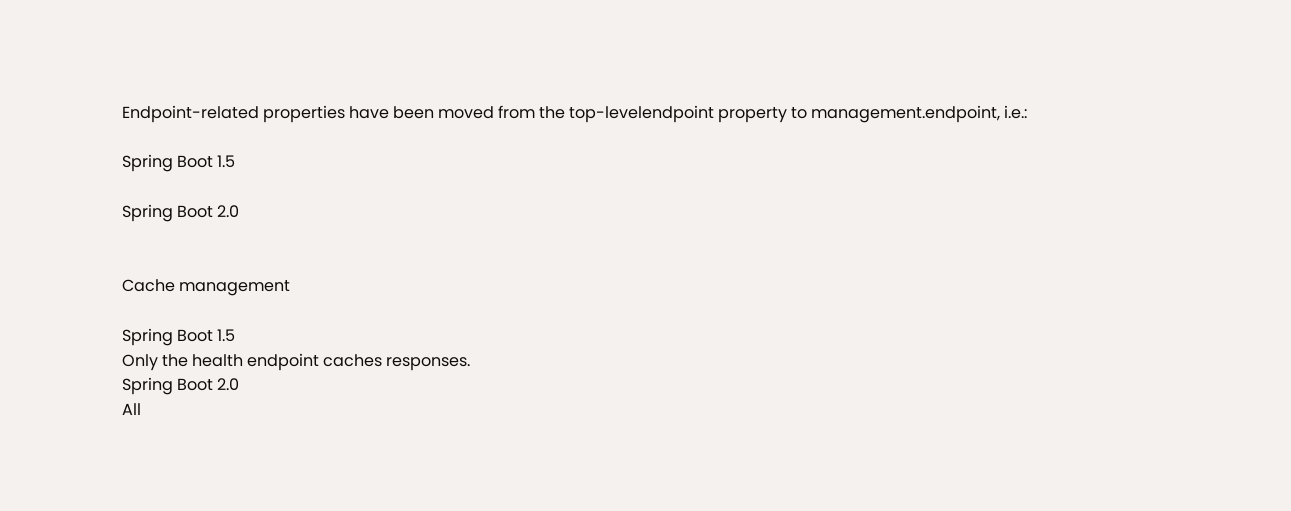Endpoint-related properties have been moved from the top-levelendpoint property to management.endpoint, i.e.:

Spring Boot 1.5

Spring Boot 2.0


Cache management

Spring Boot 1.5
Only the health endpoint caches responses.
Spring Boot 2.0
All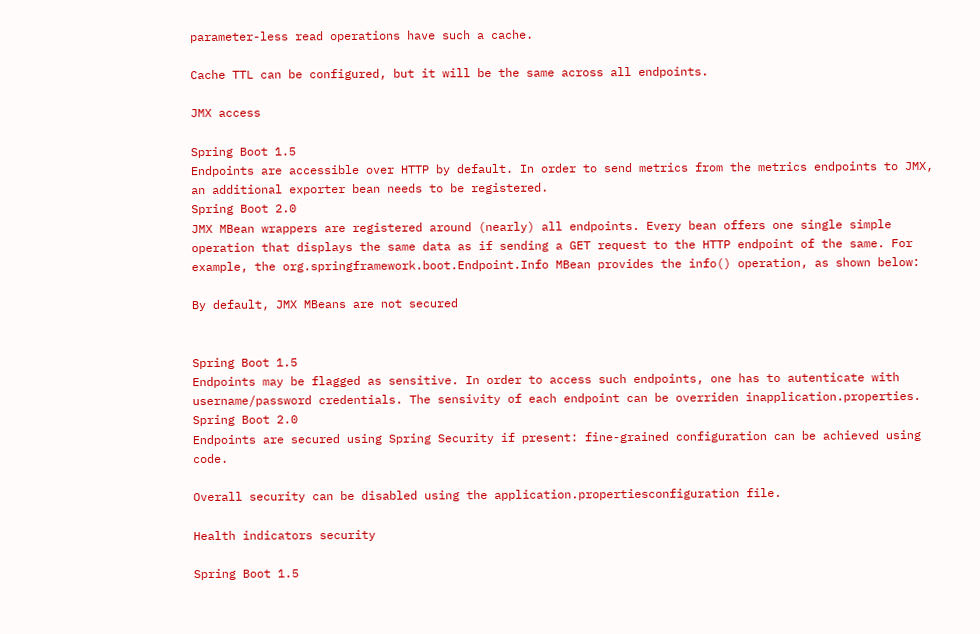parameter-less read operations have such a cache.

Cache TTL can be configured, but it will be the same across all endpoints.

JMX access

Spring Boot 1.5
Endpoints are accessible over HTTP by default. In order to send metrics from the metrics endpoints to JMX, an additional exporter bean needs to be registered.
Spring Boot 2.0
JMX MBean wrappers are registered around (nearly) all endpoints. Every bean offers one single simple operation that displays the same data as if sending a GET request to the HTTP endpoint of the same. For example, the org.springframework.boot.Endpoint.Info MBean provides the info() operation, as shown below:

By default, JMX MBeans are not secured


Spring Boot 1.5
Endpoints may be flagged as sensitive. In order to access such endpoints, one has to autenticate with username/password credentials. The sensivity of each endpoint can be overriden inapplication.properties.
Spring Boot 2.0
Endpoints are secured using Spring Security if present: fine-grained configuration can be achieved using code.

Overall security can be disabled using the application.propertiesconfiguration file.

Health indicators security

Spring Boot 1.5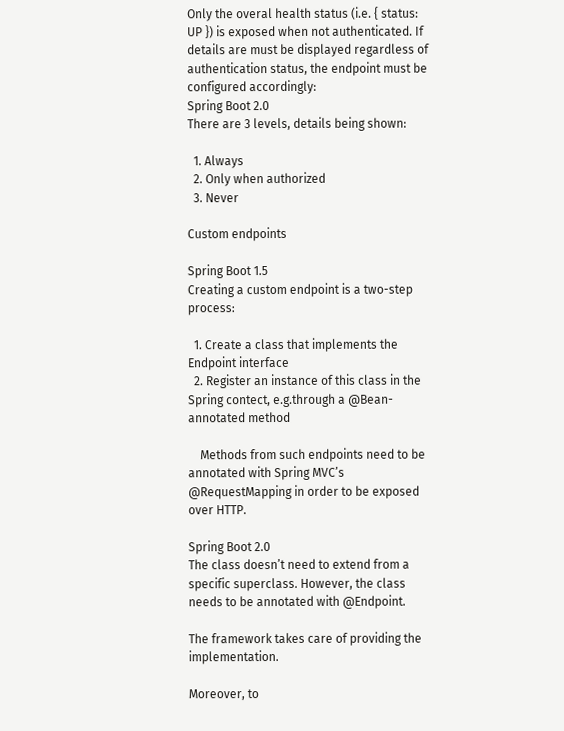Only the overal health status (i.e. { status: UP }) is exposed when not authenticated. If details are must be displayed regardless of authentication status, the endpoint must be configured accordingly:
Spring Boot 2.0
There are 3 levels, details being shown:

  1. Always
  2. Only when authorized
  3. Never

Custom endpoints

Spring Boot 1.5
Creating a custom endpoint is a two-step process:

  1. Create a class that implements the Endpoint interface
  2. Register an instance of this class in the Spring contect, e.g.through a @Bean-annotated method

    Methods from such endpoints need to be annotated with Spring MVC’s @RequestMapping in order to be exposed over HTTP.

Spring Boot 2.0
The class doesn’t need to extend from a specific superclass. However, the class needs to be annotated with @Endpoint.

The framework takes care of providing the implementation.

Moreover, to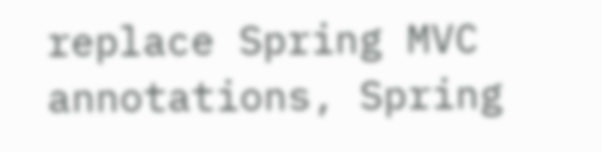replace Spring MVC annotations, Spring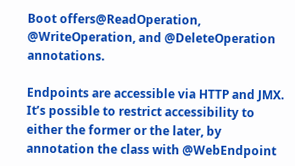Boot offers@ReadOperation, @WriteOperation, and @DeleteOperation annotations.

Endpoints are accessible via HTTP and JMX. It’s possible to restrict accessibility to either the former or the later, by annotation the class with @WebEndpoint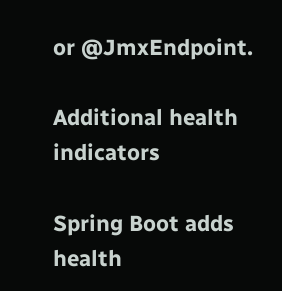or @JmxEndpoint.

Additional health indicators

Spring Boot adds health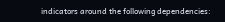indicators around the following dependencies: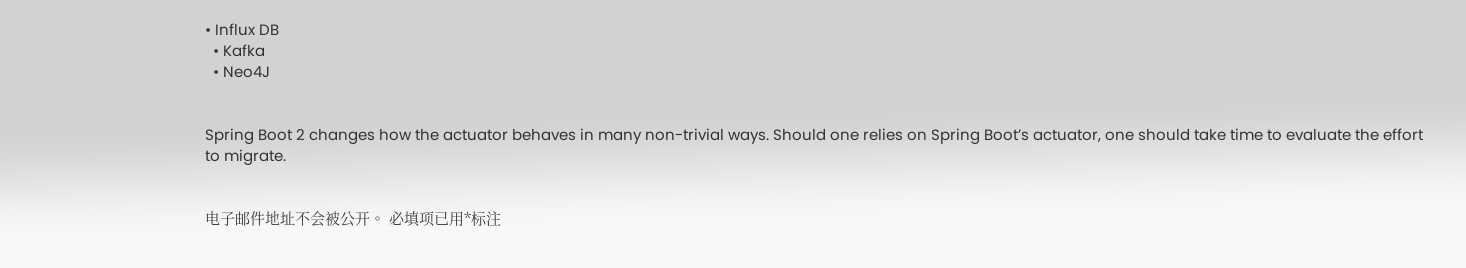• Influx DB
  • Kafka
  • Neo4J


Spring Boot 2 changes how the actuator behaves in many non-trivial ways. Should one relies on Spring Boot’s actuator, one should take time to evaluate the effort to migrate.


电子邮件地址不会被公开。 必填项已用*标注